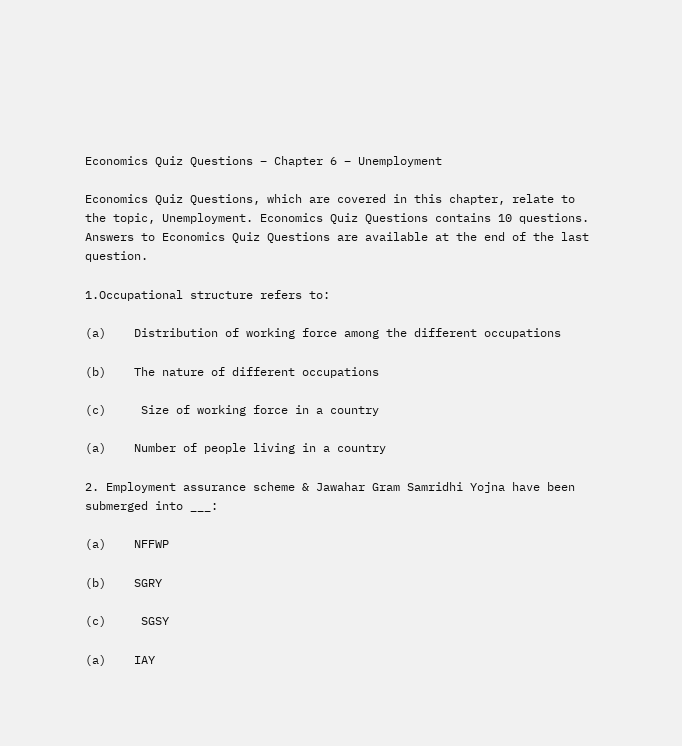Economics Quiz Questions – Chapter 6 – Unemployment

Economics Quiz Questions, which are covered in this chapter, relate to the topic, Unemployment. Economics Quiz Questions contains 10 questions. Answers to Economics Quiz Questions are available at the end of the last question.

1.Occupational structure refers to:

(a)    Distribution of working force among the different occupations

(b)    The nature of different occupations

(c)     Size of working force in a country

(a)    Number of people living in a country

2. Employment assurance scheme & Jawahar Gram Samridhi Yojna have been submerged into ___:

(a)    NFFWP

(b)    SGRY

(c)     SGSY

(a)    IAY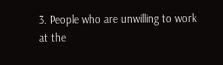3. People who are unwilling to work at the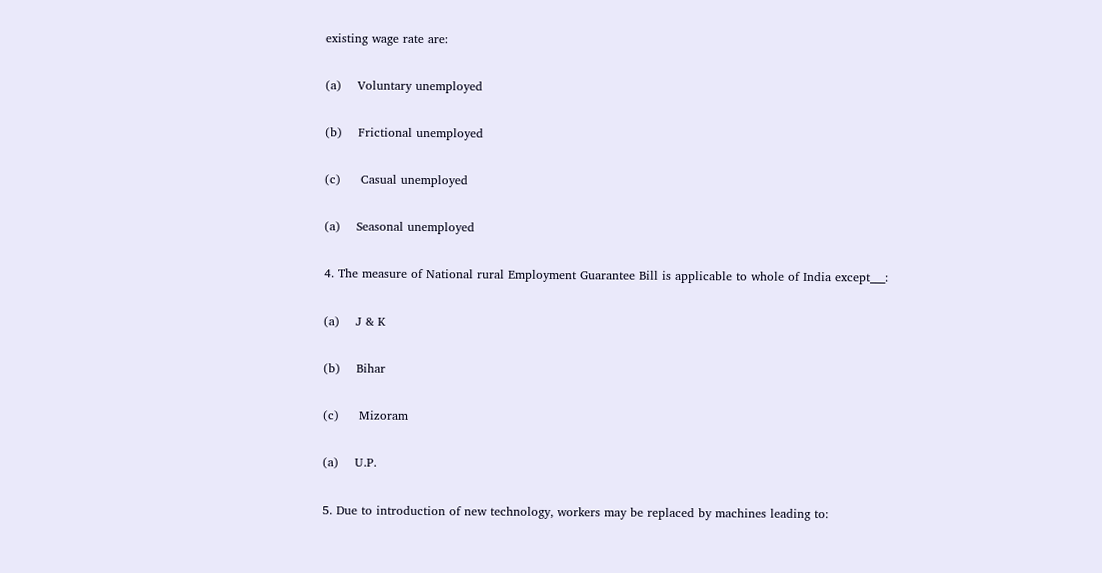existing wage rate are:

(a)    Voluntary unemployed

(b)    Frictional unemployed

(c)     Casual unemployed

(a)    Seasonal unemployed

4. The measure of National rural Employment Guarantee Bill is applicable to whole of India except___:

(a)    J & K

(b)    Bihar

(c)     Mizoram

(a)    U.P.

5. Due to introduction of new technology, workers may be replaced by machines leading to: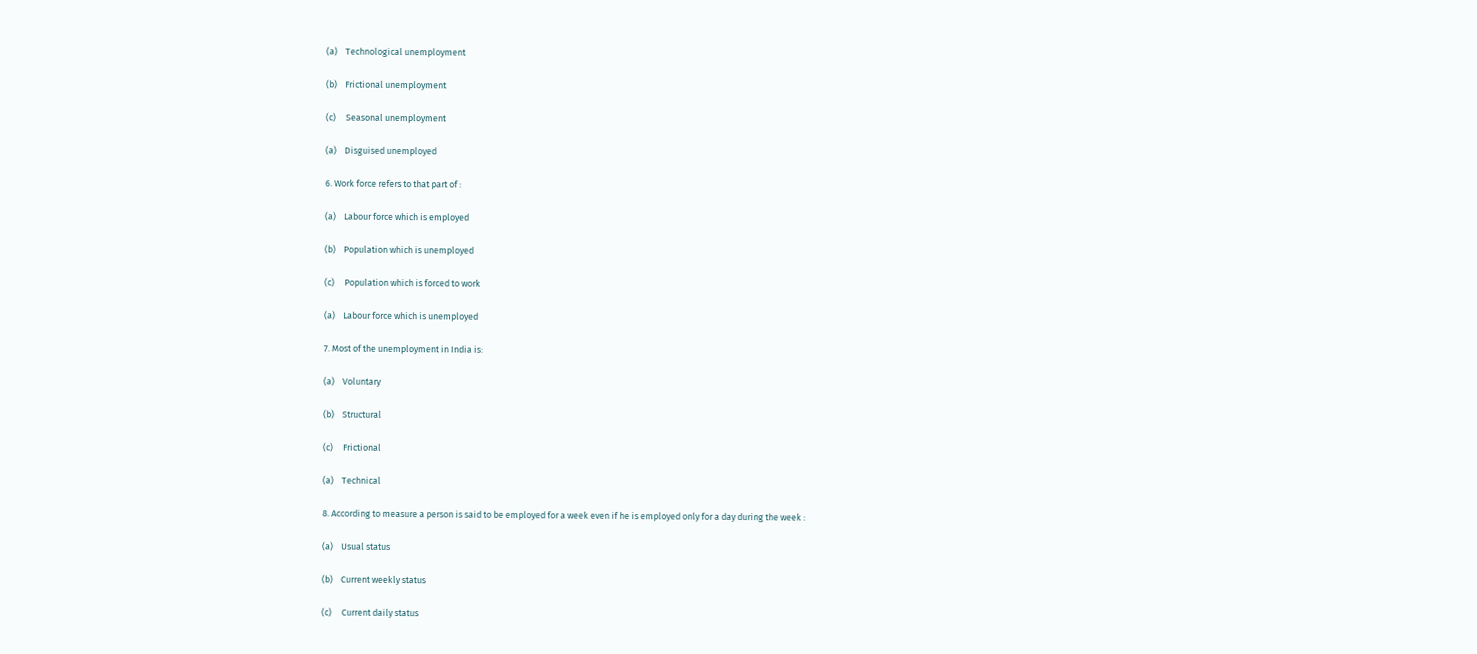(a)    Technological unemployment

(b)    Frictional unemployment

(c)     Seasonal unemployment

(a)    Disguised unemployed

6. Work force refers to that part of :

(a)    Labour force which is employed

(b)    Population which is unemployed

(c)     Population which is forced to work

(a)    Labour force which is unemployed

7. Most of the unemployment in India is:

(a)    Voluntary

(b)    Structural

(c)     Frictional

(a)    Technical

8. According to measure a person is said to be employed for a week even if he is employed only for a day during the week :

(a)    Usual status

(b)    Current weekly status

(c)     Current daily status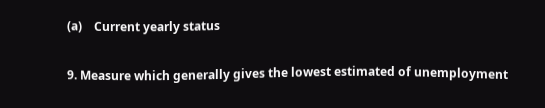(a)    Current yearly status

9. Measure which generally gives the lowest estimated of unemployment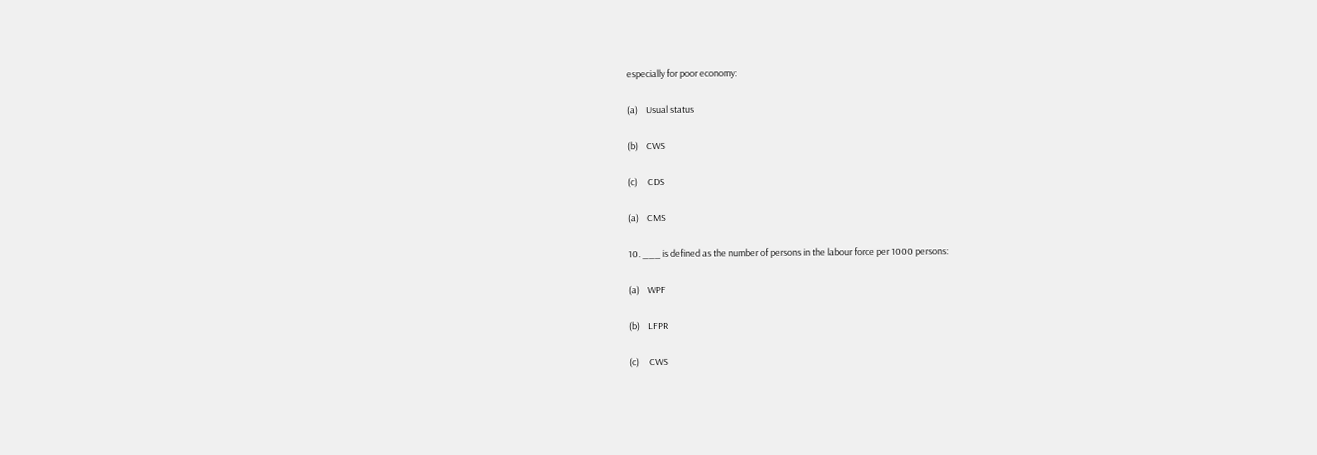especially for poor economy:

(a)    Usual status

(b)    CWS

(c)     CDS

(a)    CMS

10. ___ is defined as the number of persons in the labour force per 1000 persons:

(a)    WPF

(b)    LFPR

(c)     CWS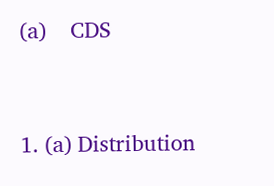(a)    CDS



1. (a) Distribution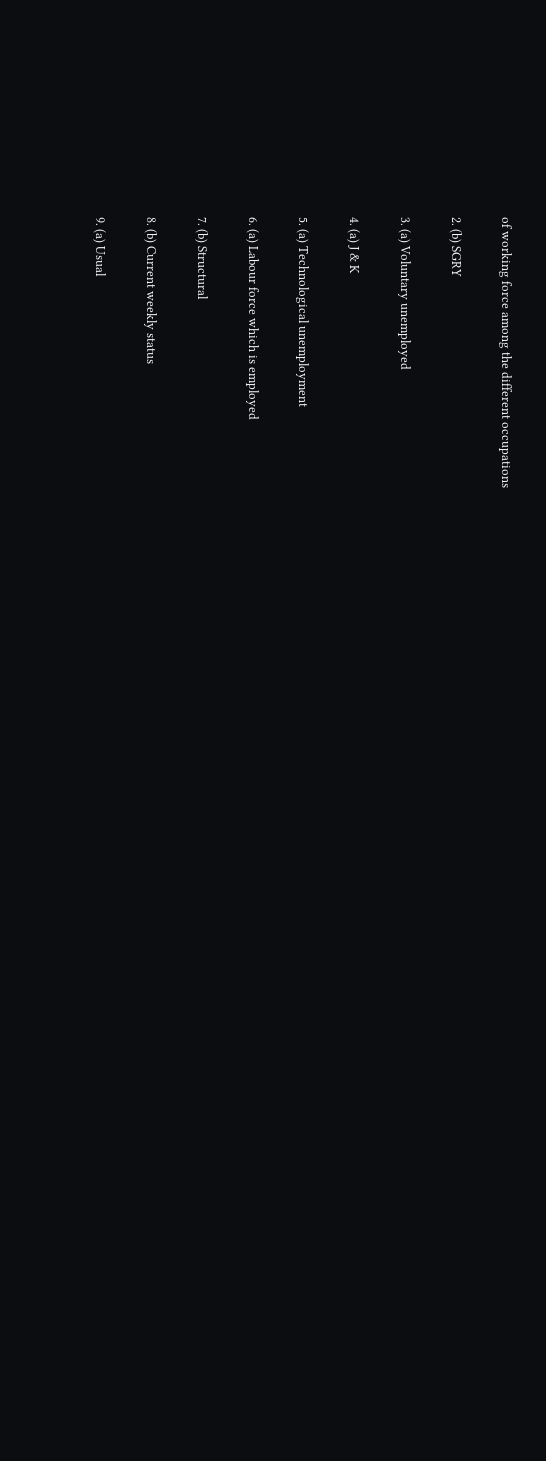of working force among the different occupations

2. (b) SGRY

3. (a) Voluntary unemployed

4. (a) J & K

5. (a) Technological unemployment

6. (a) Labour force which is employed

7. (b) Structural

8. (b) Current weekly status

9. (a) Usual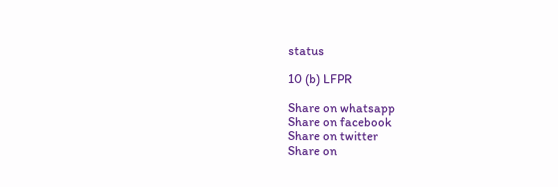status

10 (b) LFPR

Share on whatsapp
Share on facebook
Share on twitter
Share on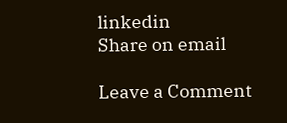linkedin
Share on email

Leave a Comment